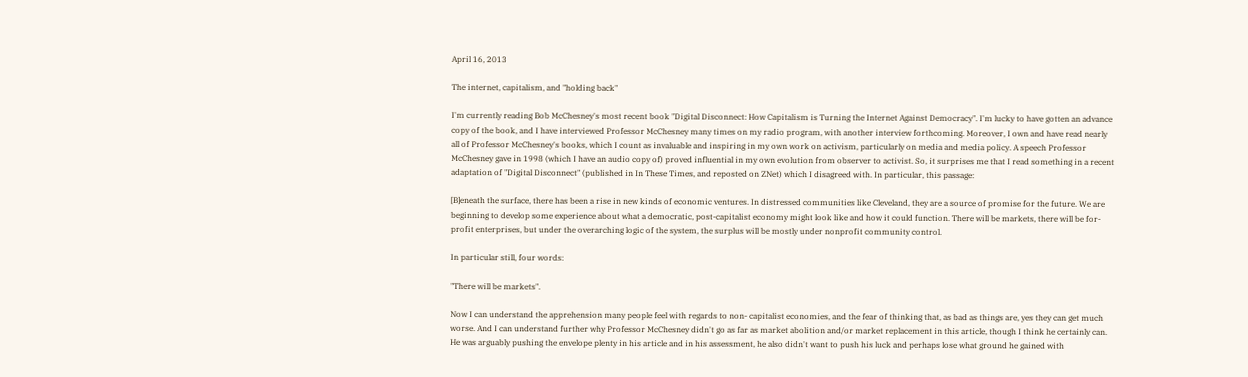April 16, 2013

The internet, capitalism, and "holding back"

I'm currently reading Bob McChesney's most recent book "Digital Disconnect: How Capitalism is Turning the Internet Against Democracy". I'm lucky to have gotten an advance copy of the book, and I have interviewed Professor McChesney many times on my radio program, with another interview forthcoming. Moreover, I own and have read nearly all of Professor McChesney's books, which I count as invaluable and inspiring in my own work on activism, particularly on media and media policy. A speech Professor McChesney gave in 1998 (which I have an audio copy of) proved influential in my own evolution from observer to activist. So, it surprises me that I read something in a recent adaptation of "Digital Disconnect" (published in In These Times, and reposted on ZNet) which I disagreed with. In particular, this passage:

[B]eneath the surface, there has been a rise in new kinds of economic ventures. In distressed communities like Cleveland, they are a source of promise for the future. We are beginning to develop some experience about what a democratic, post-capitalist economy might look like and how it could function. There will be markets, there will be for-profit enterprises, but under the overarching logic of the system, the surplus will be mostly under nonprofit community control.

In particular still, four words:

"There will be markets".

Now I can understand the apprehension many people feel with regards to non- capitalist economies, and the fear of thinking that, as bad as things are, yes they can get much worse. And I can understand further why Professor McChesney didn't go as far as market abolition and/or market replacement in this article, though I think he certainly can. He was arguably pushing the envelope plenty in his article and in his assessment, he also didn't want to push his luck and perhaps lose what ground he gained with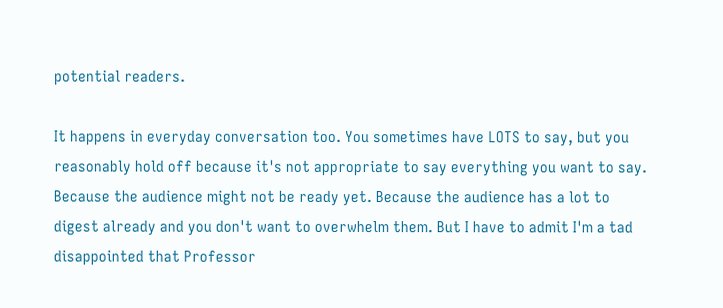potential readers.

It happens in everyday conversation too. You sometimes have LOTS to say, but you reasonably hold off because it's not appropriate to say everything you want to say. Because the audience might not be ready yet. Because the audience has a lot to digest already and you don't want to overwhelm them. But I have to admit I'm a tad disappointed that Professor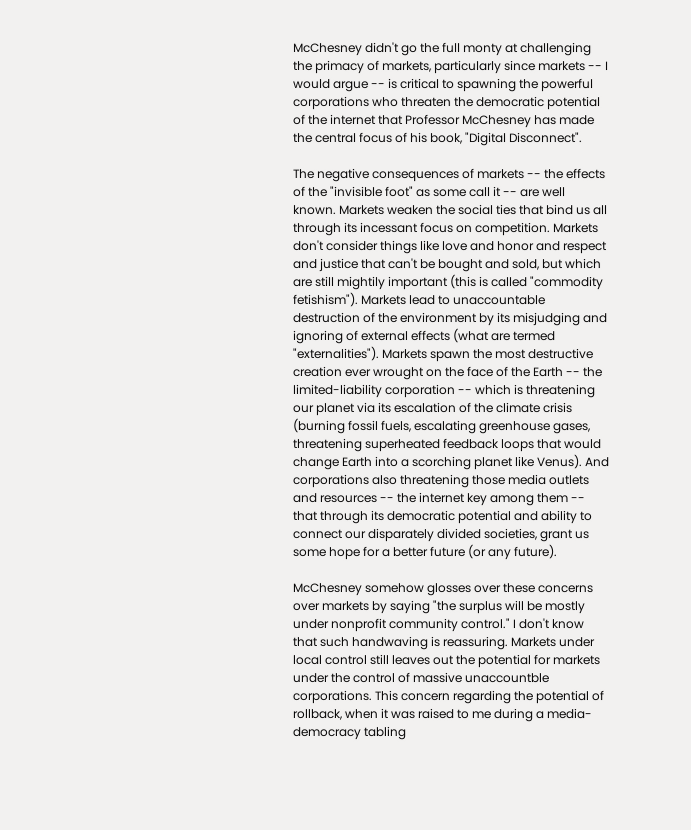McChesney didn't go the full monty at challenging the primacy of markets, particularly since markets -- I would argue -- is critical to spawning the powerful corporations who threaten the democratic potential of the internet that Professor McChesney has made the central focus of his book, "Digital Disconnect".

The negative consequences of markets -- the effects of the "invisible foot" as some call it -- are well known. Markets weaken the social ties that bind us all through its incessant focus on competition. Markets don't consider things like love and honor and respect and justice that can't be bought and sold, but which are still mightily important (this is called "commodity fetishism"). Markets lead to unaccountable destruction of the environment by its misjudging and ignoring of external effects (what are termed "externalities"). Markets spawn the most destructive creation ever wrought on the face of the Earth -- the limited-liability corporation -- which is threatening our planet via its escalation of the climate crisis (burning fossil fuels, escalating greenhouse gases, threatening superheated feedback loops that would change Earth into a scorching planet like Venus). And corporations also threatening those media outlets and resources -- the internet key among them -- that through its democratic potential and ability to connect our disparately divided societies, grant us some hope for a better future (or any future).

McChesney somehow glosses over these concerns over markets by saying "the surplus will be mostly under nonprofit community control." I don't know that such handwaving is reassuring. Markets under local control still leaves out the potential for markets under the control of massive unaccountble corporations. This concern regarding the potential of rollback, when it was raised to me during a media-democracy tabling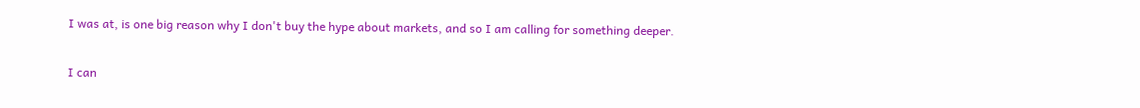I was at, is one big reason why I don't buy the hype about markets, and so I am calling for something deeper.

I can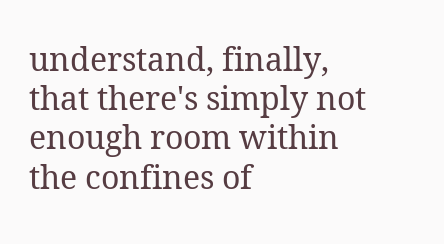understand, finally, that there's simply not enough room within the confines of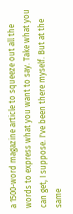a 1500-word magazine article to squeeze out all the words to express what you want to say. Take what you can get, I suppose. I've been there myself. But at the same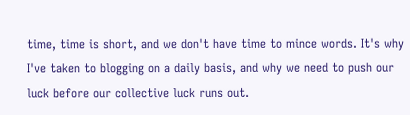time, time is short, and we don't have time to mince words. It's why I've taken to blogging on a daily basis, and why we need to push our luck before our collective luck runs out.